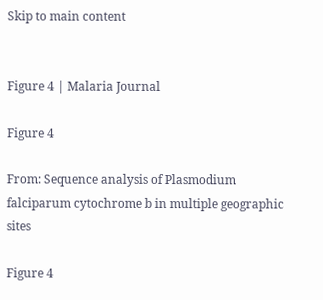Skip to main content


Figure 4 | Malaria Journal

Figure 4

From: Sequence analysis of Plasmodium falciparum cytochrome b in multiple geographic sites

Figure 4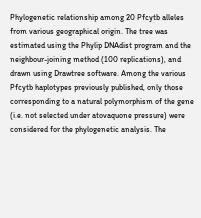Phylogenetic relationship among 20 Pfcytb alleles from various geographical origin. The tree was estimated using the Phylip DNAdist program and the neighbour-joining method (100 replications), and drawn using Drawtree software. Among the various Pfcytb haplotypes previously published, only those corresponding to a natural polymorphism of the gene (i.e. not selected under atovaquone pressure) were considered for the phylogenetic analysis. The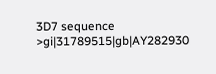3D7 sequence >gi|31789515|gb|AY282930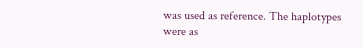was used as reference. The haplotypes were as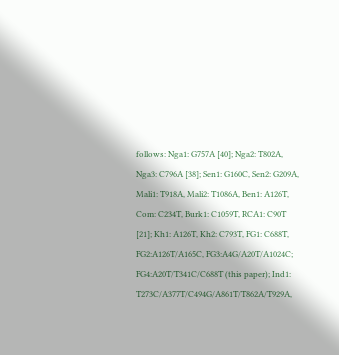follows: Nga1: G757A [40]; Nga2: T802A, Nga3: C796A [38]; Sen1: G160C, Sen2: G209A, Mali1: T918A, Mali2: T1086A, Ben1: A126T, Com: C234T, Burk1: C1059T, RCA1: C90T [21]; Kh1: A126T, Kh2: C793T, FG1: C688T, FG2:A126T/A165C, FG3:A4G/A20T/A1024C; FG4:A20T/T341C/C688T (this paper); Ind1: T273C/A377T/C494G/A861T/T862A/T929A,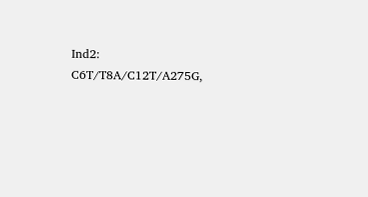Ind2: C6T/T8A/C12T/A275G,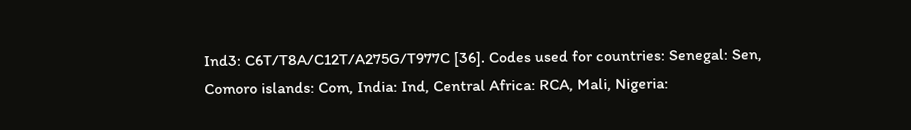Ind3: C6T/T8A/C12T/A275G/T977C [36]. Codes used for countries: Senegal: Sen, Comoro islands: Com, India: Ind, Central Africa: RCA, Mali, Nigeria: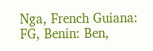Nga, French Guiana: FG, Benin: Ben,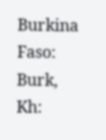Burkina Faso: Burk, Kh: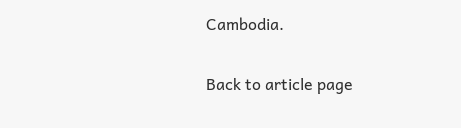Cambodia.

Back to article page